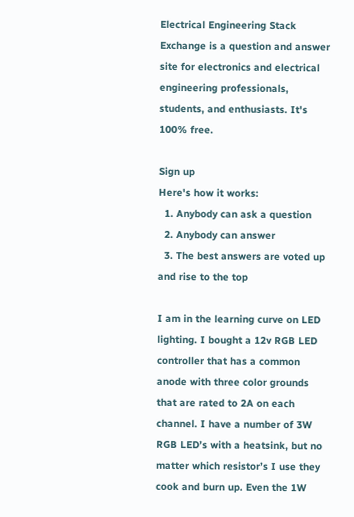Electrical Engineering Stack Exchange is a question and answer site for electronics and electrical engineering professionals, students, and enthusiasts. It's 100% free.

Sign up
Here's how it works:
  1. Anybody can ask a question
  2. Anybody can answer
  3. The best answers are voted up and rise to the top

I am in the learning curve on LED lighting. I bought a 12v RGB LED controller that has a common anode with three color grounds that are rated to 2A on each channel. I have a number of 3W RGB LED’s with a heatsink, but no matter which resistor’s I use they cook and burn up. Even the 1W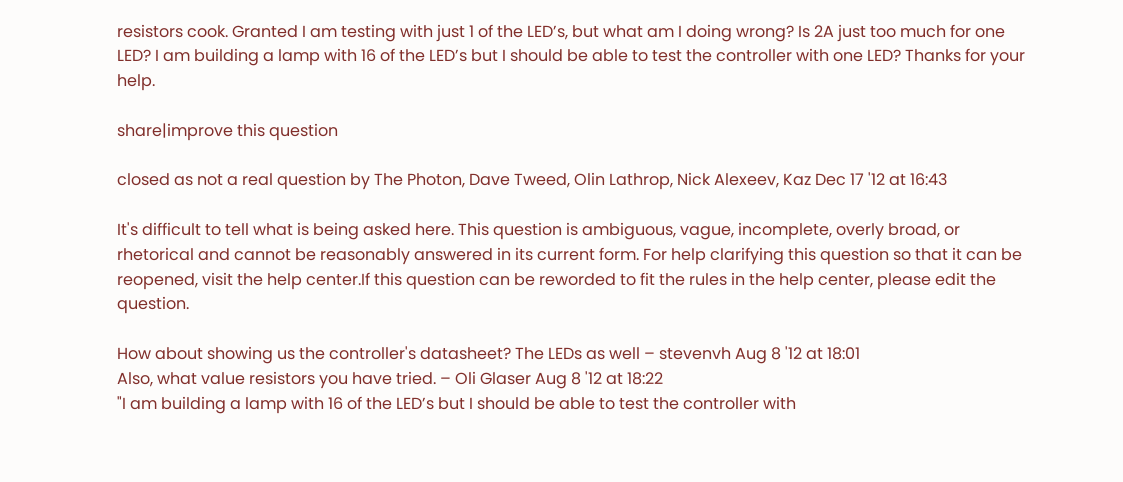resistors cook. Granted I am testing with just 1 of the LED’s, but what am I doing wrong? Is 2A just too much for one LED? I am building a lamp with 16 of the LED’s but I should be able to test the controller with one LED? Thanks for your help.

share|improve this question

closed as not a real question by The Photon, Dave Tweed, Olin Lathrop, Nick Alexeev, Kaz Dec 17 '12 at 16:43

It's difficult to tell what is being asked here. This question is ambiguous, vague, incomplete, overly broad, or rhetorical and cannot be reasonably answered in its current form. For help clarifying this question so that it can be reopened, visit the help center.If this question can be reworded to fit the rules in the help center, please edit the question.

How about showing us the controller's datasheet? The LEDs as well – stevenvh Aug 8 '12 at 18:01
Also, what value resistors you have tried. – Oli Glaser Aug 8 '12 at 18:22
"I am building a lamp with 16 of the LED’s but I should be able to test the controller with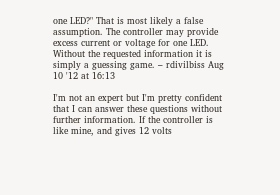one LED?" That is most likely a false assumption. The controller may provide excess current or voltage for one LED. Without the requested information it is simply a guessing game. – rdivilbiss Aug 10 '12 at 16:13

I'm not an expert but I'm pretty confident that I can answer these questions without further information. If the controller is like mine, and gives 12 volts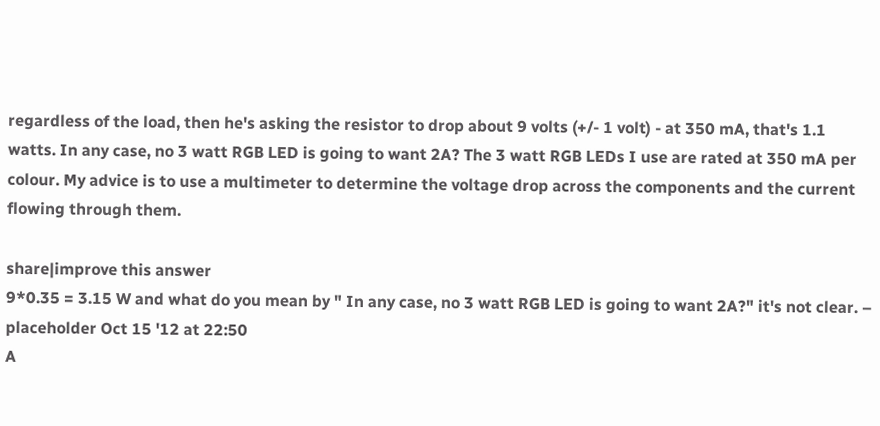regardless of the load, then he's asking the resistor to drop about 9 volts (+/- 1 volt) - at 350 mA, that's 1.1 watts. In any case, no 3 watt RGB LED is going to want 2A? The 3 watt RGB LEDs I use are rated at 350 mA per colour. My advice is to use a multimeter to determine the voltage drop across the components and the current flowing through them.

share|improve this answer
9*0.35 = 3.15 W and what do you mean by " In any case, no 3 watt RGB LED is going to want 2A?" it's not clear. – placeholder Oct 15 '12 at 22:50
A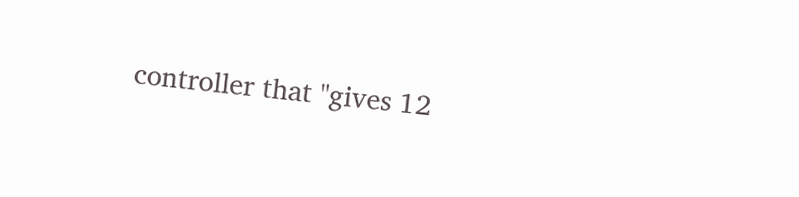controller that "gives 12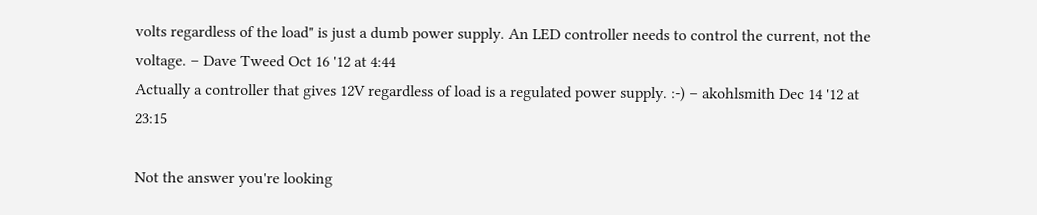volts regardless of the load" is just a dumb power supply. An LED controller needs to control the current, not the voltage. – Dave Tweed Oct 16 '12 at 4:44
Actually a controller that gives 12V regardless of load is a regulated power supply. :-) – akohlsmith Dec 14 '12 at 23:15

Not the answer you're looking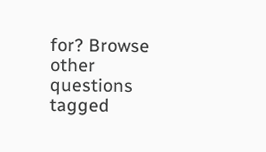for? Browse other questions tagged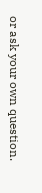or ask your own question.